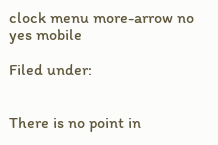clock menu more-arrow no yes mobile

Filed under:


There is no point in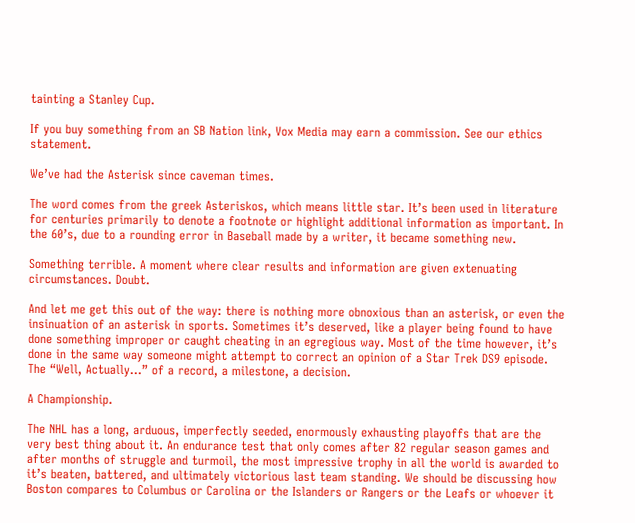tainting a Stanley Cup.

If you buy something from an SB Nation link, Vox Media may earn a commission. See our ethics statement.

We’ve had the Asterisk since caveman times.

The word comes from the greek Asteriskos, which means little star. It’s been used in literature for centuries primarily to denote a footnote or highlight additional information as important. In the 60’s, due to a rounding error in Baseball made by a writer, it became something new.

Something terrible. A moment where clear results and information are given extenuating circumstances. Doubt.

And let me get this out of the way: there is nothing more obnoxious than an asterisk, or even the insinuation of an asterisk in sports. Sometimes it’s deserved, like a player being found to have done something improper or caught cheating in an egregious way. Most of the time however, it’s done in the same way someone might attempt to correct an opinion of a Star Trek DS9 episode. The “Well, Actually...” of a record, a milestone, a decision.

A Championship.

The NHL has a long, arduous, imperfectly seeded, enormously exhausting playoffs that are the very best thing about it. An endurance test that only comes after 82 regular season games and after months of struggle and turmoil, the most impressive trophy in all the world is awarded to it’s beaten, battered, and ultimately victorious last team standing. We should be discussing how Boston compares to Columbus or Carolina or the Islanders or Rangers or the Leafs or whoever it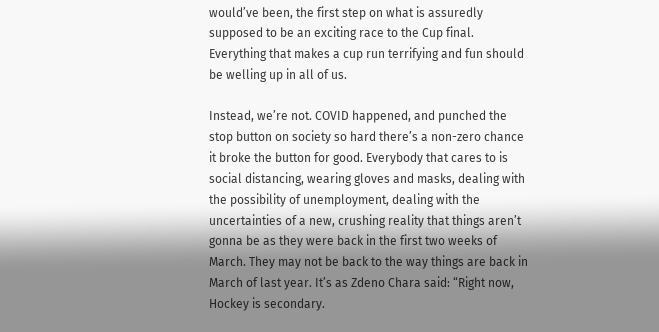would’ve been, the first step on what is assuredly supposed to be an exciting race to the Cup final. Everything that makes a cup run terrifying and fun should be welling up in all of us.

Instead, we’re not. COVID happened, and punched the stop button on society so hard there’s a non-zero chance it broke the button for good. Everybody that cares to is social distancing, wearing gloves and masks, dealing with the possibility of unemployment, dealing with the uncertainties of a new, crushing reality that things aren’t gonna be as they were back in the first two weeks of March. They may not be back to the way things are back in March of last year. It’s as Zdeno Chara said: “Right now, Hockey is secondary.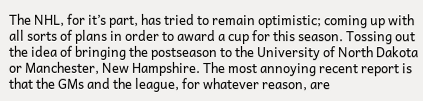The NHL, for it’s part, has tried to remain optimistic; coming up with all sorts of plans in order to award a cup for this season. Tossing out the idea of bringing the postseason to the University of North Dakota or Manchester, New Hampshire. The most annoying recent report is that the GMs and the league, for whatever reason, are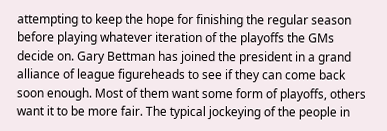attempting to keep the hope for finishing the regular season before playing whatever iteration of the playoffs the GMs decide on. Gary Bettman has joined the president in a grand alliance of league figureheads to see if they can come back soon enough. Most of them want some form of playoffs, others want it to be more fair. The typical jockeying of the people in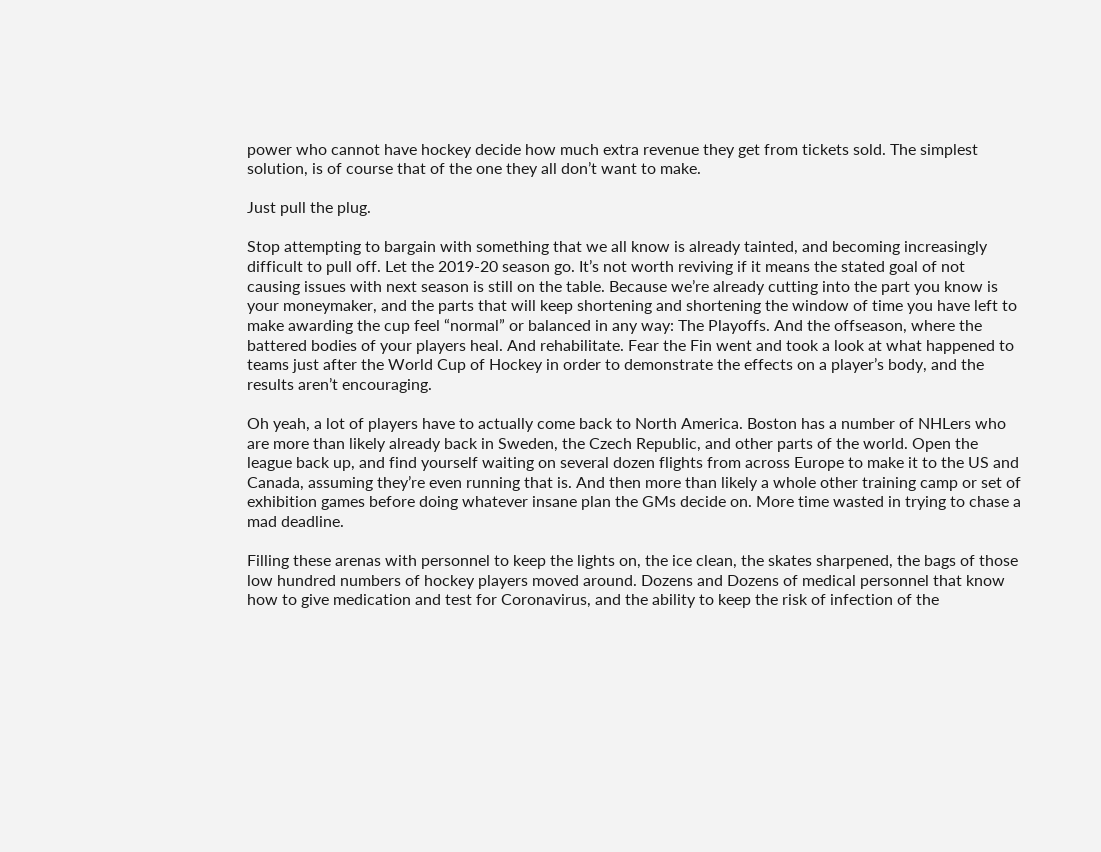power who cannot have hockey decide how much extra revenue they get from tickets sold. The simplest solution, is of course that of the one they all don’t want to make.

Just pull the plug.

Stop attempting to bargain with something that we all know is already tainted, and becoming increasingly difficult to pull off. Let the 2019-20 season go. It’s not worth reviving if it means the stated goal of not causing issues with next season is still on the table. Because we’re already cutting into the part you know is your moneymaker, and the parts that will keep shortening and shortening the window of time you have left to make awarding the cup feel “normal” or balanced in any way: The Playoffs. And the offseason, where the battered bodies of your players heal. And rehabilitate. Fear the Fin went and took a look at what happened to teams just after the World Cup of Hockey in order to demonstrate the effects on a player’s body, and the results aren’t encouraging.

Oh yeah, a lot of players have to actually come back to North America. Boston has a number of NHLers who are more than likely already back in Sweden, the Czech Republic, and other parts of the world. Open the league back up, and find yourself waiting on several dozen flights from across Europe to make it to the US and Canada, assuming they’re even running that is. And then more than likely a whole other training camp or set of exhibition games before doing whatever insane plan the GMs decide on. More time wasted in trying to chase a mad deadline.

Filling these arenas with personnel to keep the lights on, the ice clean, the skates sharpened, the bags of those low hundred numbers of hockey players moved around. Dozens and Dozens of medical personnel that know how to give medication and test for Coronavirus, and the ability to keep the risk of infection of the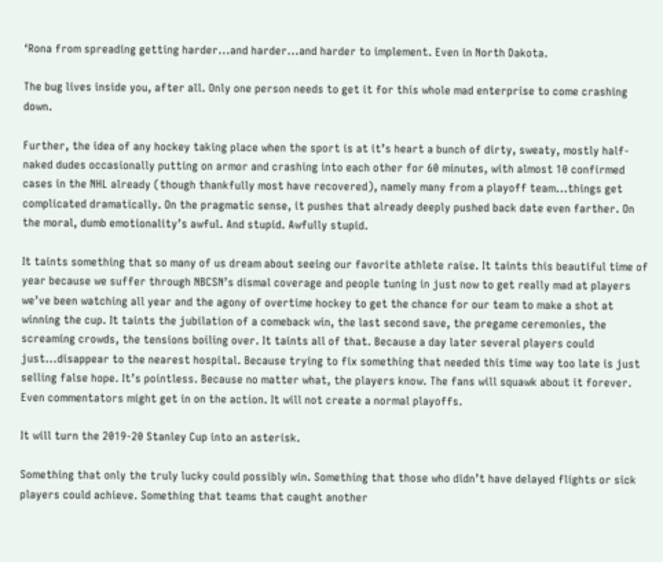‘Rona from spreading getting harder...and harder...and harder to implement. Even in North Dakota.

The bug lives inside you, after all. Only one person needs to get it for this whole mad enterprise to come crashing down.

Further, the idea of any hockey taking place when the sport is at it’s heart a bunch of dirty, sweaty, mostly half-naked dudes occasionally putting on armor and crashing into each other for 60 minutes, with almost 10 confirmed cases in the NHL already (though thankfully most have recovered), namely many from a playoff team...things get complicated dramatically. On the pragmatic sense, it pushes that already deeply pushed back date even farther. On the moral, dumb emotionality’s awful. And stupid. Awfully stupid.

It taints something that so many of us dream about seeing our favorite athlete raise. It taints this beautiful time of year because we suffer through NBCSN’s dismal coverage and people tuning in just now to get really mad at players we’ve been watching all year and the agony of overtime hockey to get the chance for our team to make a shot at winning the cup. It taints the jubilation of a comeback win, the last second save, the pregame ceremonies, the screaming crowds, the tensions boiling over. It taints all of that. Because a day later several players could just...disappear to the nearest hospital. Because trying to fix something that needed this time way too late is just selling false hope. It’s pointless. Because no matter what, the players know. The fans will squawk about it forever. Even commentators might get in on the action. It will not create a normal playoffs.

It will turn the 2019-20 Stanley Cup into an asterisk.

Something that only the truly lucky could possibly win. Something that those who didn’t have delayed flights or sick players could achieve. Something that teams that caught another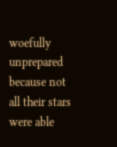woefully unprepared because not all their stars were able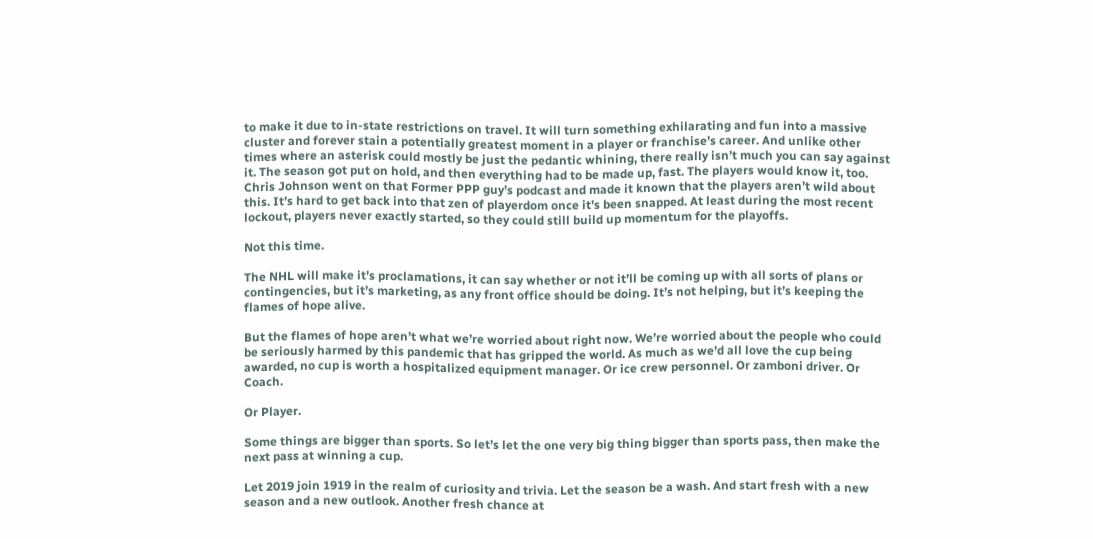to make it due to in-state restrictions on travel. It will turn something exhilarating and fun into a massive cluster and forever stain a potentially greatest moment in a player or franchise’s career. And unlike other times where an asterisk could mostly be just the pedantic whining, there really isn’t much you can say against it. The season got put on hold, and then everything had to be made up, fast. The players would know it, too. Chris Johnson went on that Former PPP guy’s podcast and made it known that the players aren’t wild about this. It’s hard to get back into that zen of playerdom once it’s been snapped. At least during the most recent lockout, players never exactly started, so they could still build up momentum for the playoffs.

Not this time.

The NHL will make it’s proclamations, it can say whether or not it’ll be coming up with all sorts of plans or contingencies, but it’s marketing, as any front office should be doing. It’s not helping, but it’s keeping the flames of hope alive.

But the flames of hope aren’t what we’re worried about right now. We’re worried about the people who could be seriously harmed by this pandemic that has gripped the world. As much as we’d all love the cup being awarded, no cup is worth a hospitalized equipment manager. Or ice crew personnel. Or zamboni driver. Or Coach.

Or Player.

Some things are bigger than sports. So let’s let the one very big thing bigger than sports pass, then make the next pass at winning a cup.

Let 2019 join 1919 in the realm of curiosity and trivia. Let the season be a wash. And start fresh with a new season and a new outlook. Another fresh chance at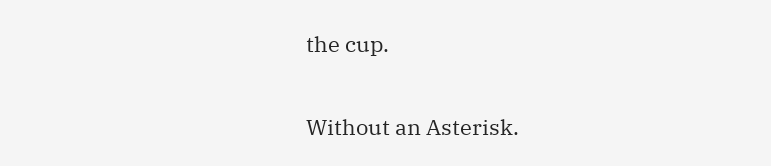the cup.

Without an Asterisk.